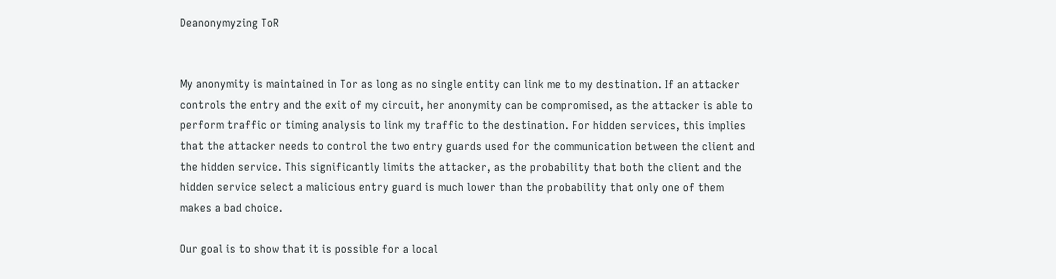Deanonymyzing ToR


My anonymity is maintained in Tor as long as no single entity can link me to my destination. If an attacker controls the entry and the exit of my circuit, her anonymity can be compromised, as the attacker is able to perform traffic or timing analysis to link my traffic to the destination. For hidden services, this implies that the attacker needs to control the two entry guards used for the communication between the client and the hidden service. This significantly limits the attacker, as the probability that both the client and the hidden service select a malicious entry guard is much lower than the probability that only one of them makes a bad choice.

Our goal is to show that it is possible for a local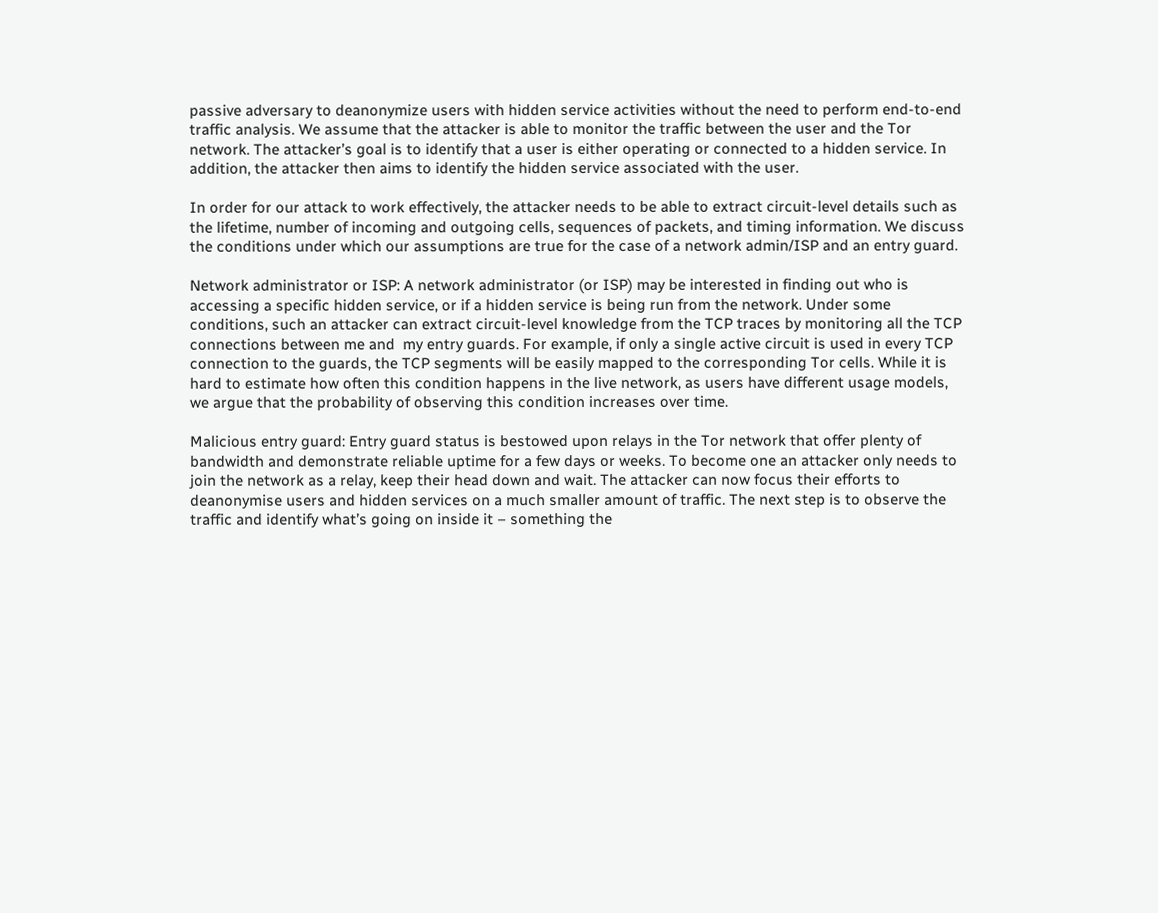passive adversary to deanonymize users with hidden service activities without the need to perform end-to-end traffic analysis. We assume that the attacker is able to monitor the traffic between the user and the Tor network. The attacker’s goal is to identify that a user is either operating or connected to a hidden service. In addition, the attacker then aims to identify the hidden service associated with the user.

In order for our attack to work effectively, the attacker needs to be able to extract circuit-level details such as the lifetime, number of incoming and outgoing cells, sequences of packets, and timing information. We discuss the conditions under which our assumptions are true for the case of a network admin/ISP and an entry guard.

Network administrator or ISP: A network administrator (or ISP) may be interested in finding out who is accessing a specific hidden service, or if a hidden service is being run from the network. Under some conditions, such an attacker can extract circuit-level knowledge from the TCP traces by monitoring all the TCP connections between me and  my entry guards. For example, if only a single active circuit is used in every TCP connection to the guards, the TCP segments will be easily mapped to the corresponding Tor cells. While it is hard to estimate how often this condition happens in the live network, as users have different usage models, we argue that the probability of observing this condition increases over time.

Malicious entry guard: Entry guard status is bestowed upon relays in the Tor network that offer plenty of bandwidth and demonstrate reliable uptime for a few days or weeks. To become one an attacker only needs to join the network as a relay, keep their head down and wait. The attacker can now focus their efforts to deanonymise users and hidden services on a much smaller amount of traffic. The next step is to observe the traffic and identify what’s going on inside it – something the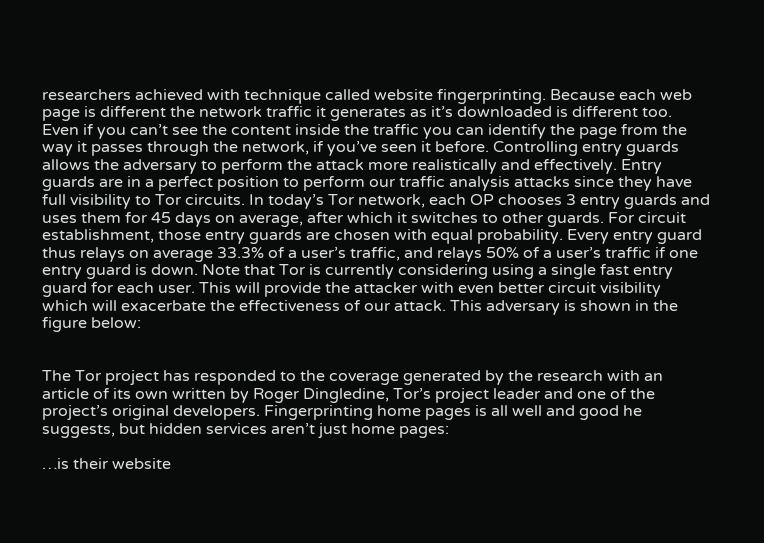researchers achieved with technique called website fingerprinting. Because each web page is different the network traffic it generates as it’s downloaded is different too. Even if you can’t see the content inside the traffic you can identify the page from the way it passes through the network, if you’ve seen it before. Controlling entry guards allows the adversary to perform the attack more realistically and effectively. Entry guards are in a perfect position to perform our traffic analysis attacks since they have full visibility to Tor circuits. In today’s Tor network, each OP chooses 3 entry guards and uses them for 45 days on average, after which it switches to other guards. For circuit establishment, those entry guards are chosen with equal probability. Every entry guard thus relays on average 33.3% of a user’s traffic, and relays 50% of a user’s traffic if one entry guard is down. Note that Tor is currently considering using a single fast entry guard for each user. This will provide the attacker with even better circuit visibility which will exacerbate the effectiveness of our attack. This adversary is shown in the figure below:


The Tor project has responded to the coverage generated by the research with an article of its own written by Roger Dingledine, Tor’s project leader and one of the project’s original developers. Fingerprinting home pages is all well and good he suggests, but hidden services aren’t just home pages:

…is their website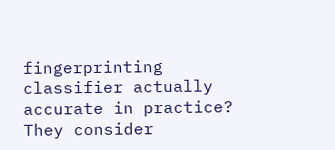fingerprinting classifier actually accurate in practice? They consider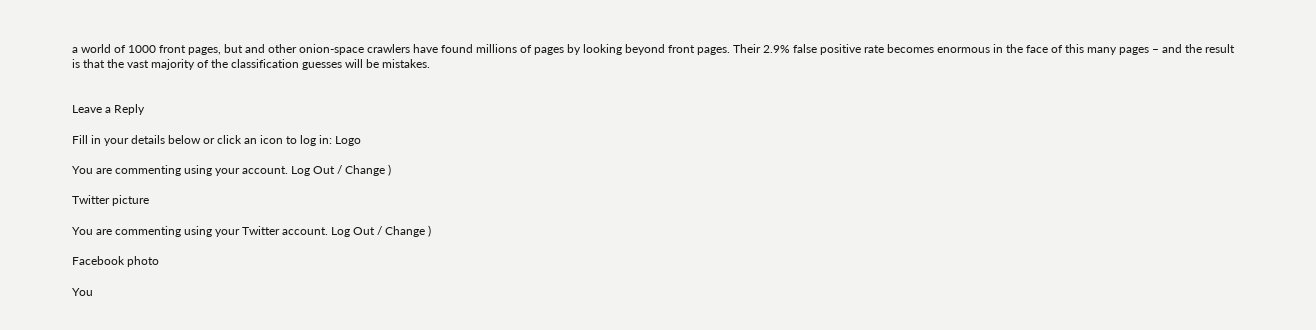a world of 1000 front pages, but and other onion-space crawlers have found millions of pages by looking beyond front pages. Their 2.9% false positive rate becomes enormous in the face of this many pages – and the result is that the vast majority of the classification guesses will be mistakes.


Leave a Reply

Fill in your details below or click an icon to log in: Logo

You are commenting using your account. Log Out / Change )

Twitter picture

You are commenting using your Twitter account. Log Out / Change )

Facebook photo

You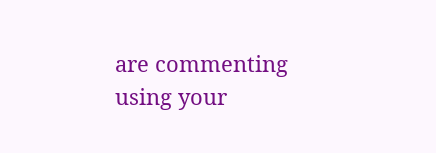are commenting using your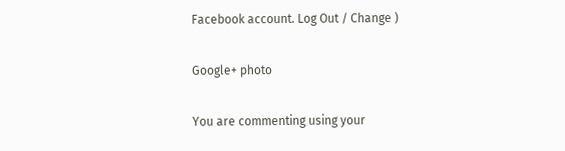Facebook account. Log Out / Change )

Google+ photo

You are commenting using your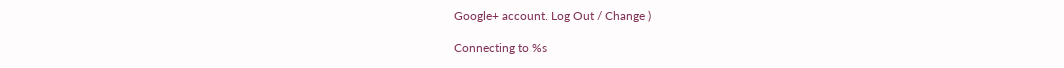Google+ account. Log Out / Change )

Connecting to %s